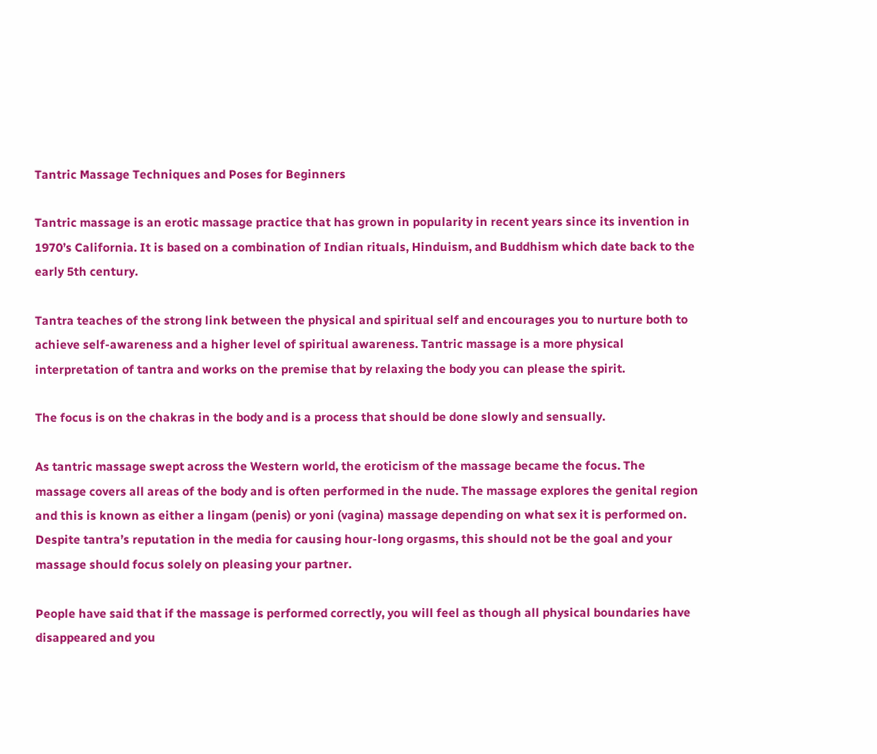Tantric Massage Techniques and Poses for Beginners

Tantric massage is an erotic massage practice that has grown in popularity in recent years since its invention in 1970’s California. It is based on a combination of Indian rituals, Hinduism, and Buddhism which date back to the early 5th century.

Tantra teaches of the strong link between the physical and spiritual self and encourages you to nurture both to achieve self-awareness and a higher level of spiritual awareness. Tantric massage is a more physical interpretation of tantra and works on the premise that by relaxing the body you can please the spirit.

The focus is on the chakras in the body and is a process that should be done slowly and sensually.

As tantric massage swept across the Western world, the eroticism of the massage became the focus. The massage covers all areas of the body and is often performed in the nude. The massage explores the genital region and this is known as either a lingam (penis) or yoni (vagina) massage depending on what sex it is performed on. Despite tantra’s reputation in the media for causing hour-long orgasms, this should not be the goal and your massage should focus solely on pleasing your partner.

People have said that if the massage is performed correctly, you will feel as though all physical boundaries have disappeared and you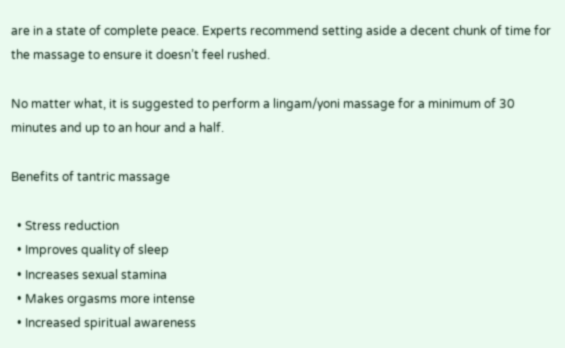are in a state of complete peace. Experts recommend setting aside a decent chunk of time for the massage to ensure it doesn’t feel rushed.

No matter what, it is suggested to perform a lingam/yoni massage for a minimum of 30 minutes and up to an hour and a half.

Benefits of tantric massage

  • Stress reduction
  • Improves quality of sleep
  • Increases sexual stamina
  • Makes orgasms more intense
  • Increased spiritual awareness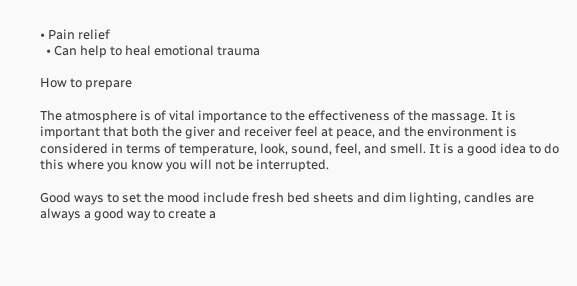• Pain relief
  • Can help to heal emotional trauma

How to prepare

The atmosphere is of vital importance to the effectiveness of the massage. It is important that both the giver and receiver feel at peace, and the environment is considered in terms of temperature, look, sound, feel, and smell. It is a good idea to do this where you know you will not be interrupted.

Good ways to set the mood include fresh bed sheets and dim lighting, candles are always a good way to create a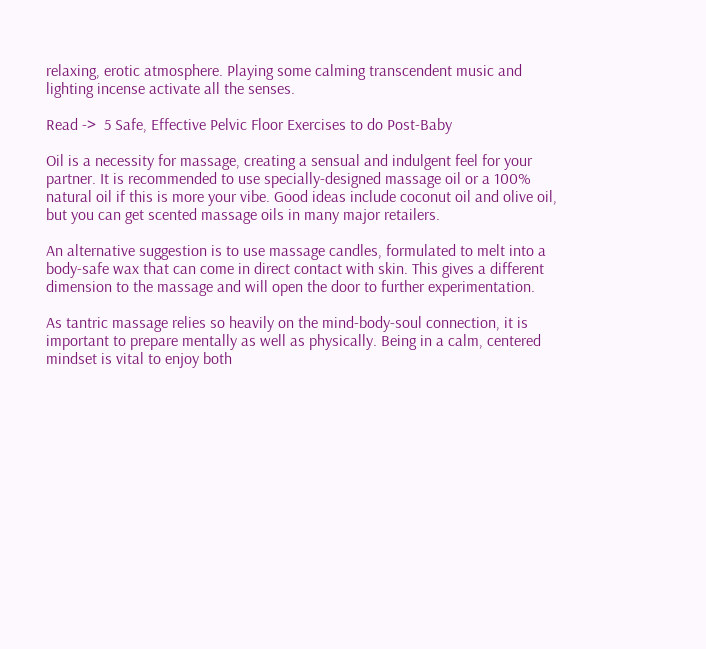relaxing, erotic atmosphere. Playing some calming transcendent music and lighting incense activate all the senses.

Read ->  5 Safe, Effective Pelvic Floor Exercises to do Post-Baby

Oil is a necessity for massage, creating a sensual and indulgent feel for your partner. It is recommended to use specially-designed massage oil or a 100% natural oil if this is more your vibe. Good ideas include coconut oil and olive oil, but you can get scented massage oils in many major retailers.

An alternative suggestion is to use massage candles, formulated to melt into a body-safe wax that can come in direct contact with skin. This gives a different dimension to the massage and will open the door to further experimentation.

As tantric massage relies so heavily on the mind-body-soul connection, it is important to prepare mentally as well as physically. Being in a calm, centered mindset is vital to enjoy both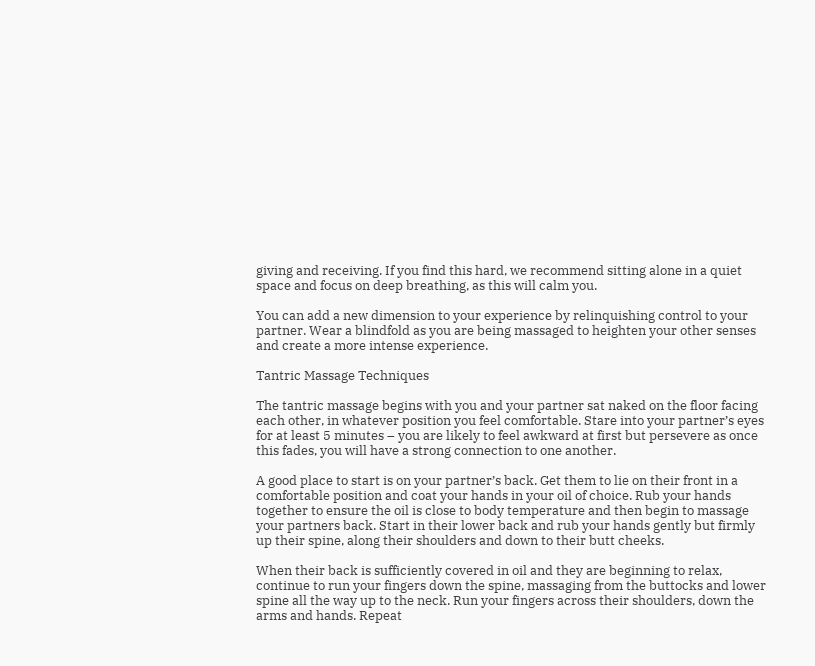giving and receiving. If you find this hard, we recommend sitting alone in a quiet space and focus on deep breathing, as this will calm you.

You can add a new dimension to your experience by relinquishing control to your partner. Wear a blindfold as you are being massaged to heighten your other senses and create a more intense experience.

Tantric Massage Techniques

The tantric massage begins with you and your partner sat naked on the floor facing each other, in whatever position you feel comfortable. Stare into your partner’s eyes for at least 5 minutes – you are likely to feel awkward at first but persevere as once this fades, you will have a strong connection to one another.

A good place to start is on your partner’s back. Get them to lie on their front in a comfortable position and coat your hands in your oil of choice. Rub your hands together to ensure the oil is close to body temperature and then begin to massage your partners back. Start in their lower back and rub your hands gently but firmly up their spine, along their shoulders and down to their butt cheeks.

When their back is sufficiently covered in oil and they are beginning to relax, continue to run your fingers down the spine, massaging from the buttocks and lower spine all the way up to the neck. Run your fingers across their shoulders, down the arms and hands. Repeat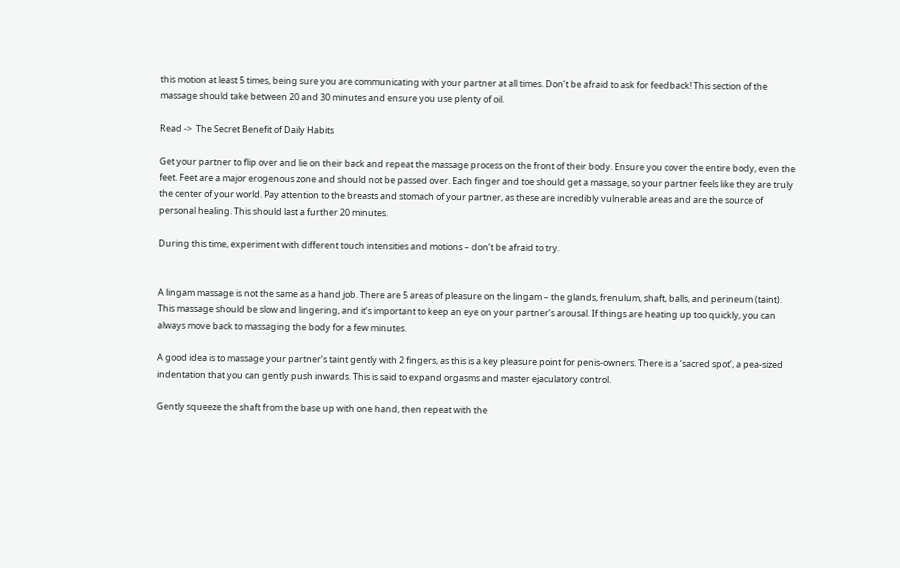this motion at least 5 times, being sure you are communicating with your partner at all times. Don’t be afraid to ask for feedback! This section of the massage should take between 20 and 30 minutes and ensure you use plenty of oil.

Read ->  The Secret Benefit of Daily Habits

Get your partner to flip over and lie on their back and repeat the massage process on the front of their body. Ensure you cover the entire body, even the feet. Feet are a major erogenous zone and should not be passed over. Each finger and toe should get a massage, so your partner feels like they are truly the center of your world. Pay attention to the breasts and stomach of your partner, as these are incredibly vulnerable areas and are the source of personal healing. This should last a further 20 minutes.

During this time, experiment with different touch intensities and motions – don’t be afraid to try.


A lingam massage is not the same as a hand job. There are 5 areas of pleasure on the lingam – the glands, frenulum, shaft, balls, and perineum (taint). This massage should be slow and lingering, and it’s important to keep an eye on your partner’s arousal. If things are heating up too quickly, you can always move back to massaging the body for a few minutes.

A good idea is to massage your partner’s taint gently with 2 fingers, as this is a key pleasure point for penis-owners. There is a ‘sacred spot’, a pea-sized indentation that you can gently push inwards. This is said to expand orgasms and master ejaculatory control.

Gently squeeze the shaft from the base up with one hand, then repeat with the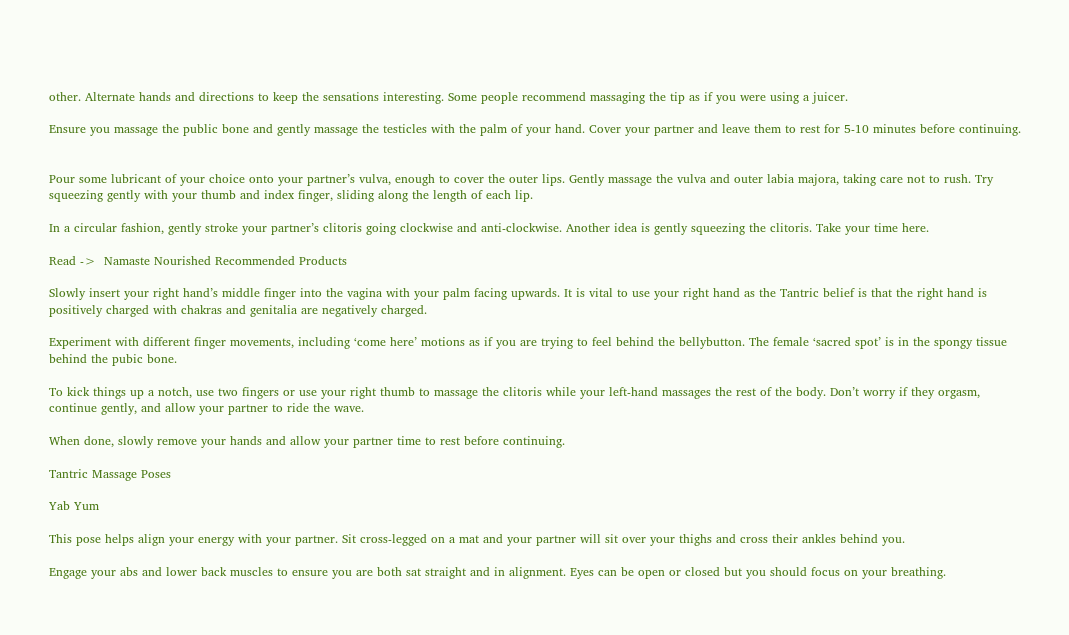other. Alternate hands and directions to keep the sensations interesting. Some people recommend massaging the tip as if you were using a juicer.

Ensure you massage the public bone and gently massage the testicles with the palm of your hand. Cover your partner and leave them to rest for 5-10 minutes before continuing.


Pour some lubricant of your choice onto your partner’s vulva, enough to cover the outer lips. Gently massage the vulva and outer labia majora, taking care not to rush. Try squeezing gently with your thumb and index finger, sliding along the length of each lip.

In a circular fashion, gently stroke your partner’s clitoris going clockwise and anti-clockwise. Another idea is gently squeezing the clitoris. Take your time here.

Read ->  Namaste Nourished Recommended Products

Slowly insert your right hand’s middle finger into the vagina with your palm facing upwards. It is vital to use your right hand as the Tantric belief is that the right hand is positively charged with chakras and genitalia are negatively charged.

Experiment with different finger movements, including ‘come here’ motions as if you are trying to feel behind the bellybutton. The female ‘sacred spot’ is in the spongy tissue behind the pubic bone.

To kick things up a notch, use two fingers or use your right thumb to massage the clitoris while your left-hand massages the rest of the body. Don’t worry if they orgasm, continue gently, and allow your partner to ride the wave.

When done, slowly remove your hands and allow your partner time to rest before continuing.

Tantric Massage Poses

Yab Yum

This pose helps align your energy with your partner. Sit cross-legged on a mat and your partner will sit over your thighs and cross their ankles behind you.

Engage your abs and lower back muscles to ensure you are both sat straight and in alignment. Eyes can be open or closed but you should focus on your breathing.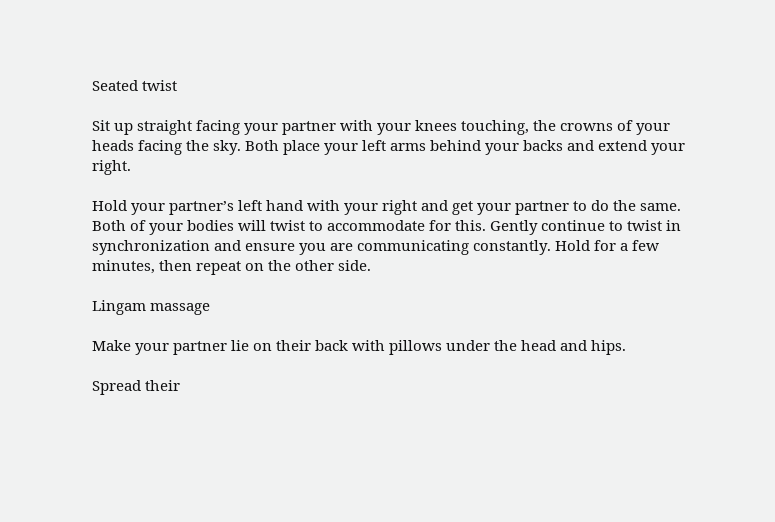Seated twist

Sit up straight facing your partner with your knees touching, the crowns of your heads facing the sky. Both place your left arms behind your backs and extend your right.

Hold your partner’s left hand with your right and get your partner to do the same. Both of your bodies will twist to accommodate for this. Gently continue to twist in synchronization and ensure you are communicating constantly. Hold for a few minutes, then repeat on the other side.

Lingam massage

Make your partner lie on their back with pillows under the head and hips.

Spread their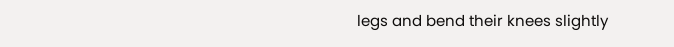legs and bend their knees slightly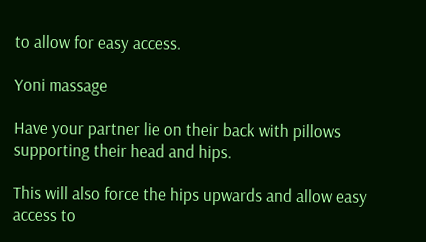to allow for easy access.

Yoni massage

Have your partner lie on their back with pillows supporting their head and hips.

This will also force the hips upwards and allow easy access to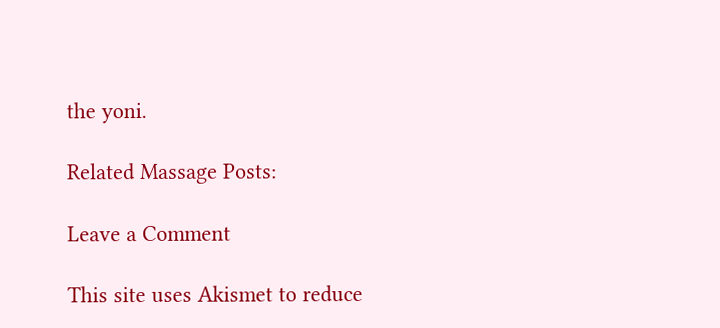the yoni.

Related Massage Posts:

Leave a Comment

This site uses Akismet to reduce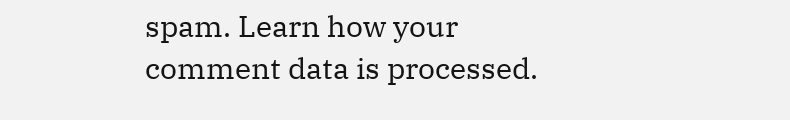spam. Learn how your comment data is processed.